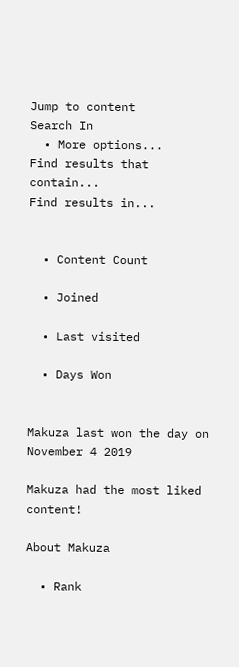Jump to content
Search In
  • More options...
Find results that contain...
Find results in...


  • Content Count

  • Joined

  • Last visited

  • Days Won


Makuza last won the day on November 4 2019

Makuza had the most liked content!

About Makuza

  • Rank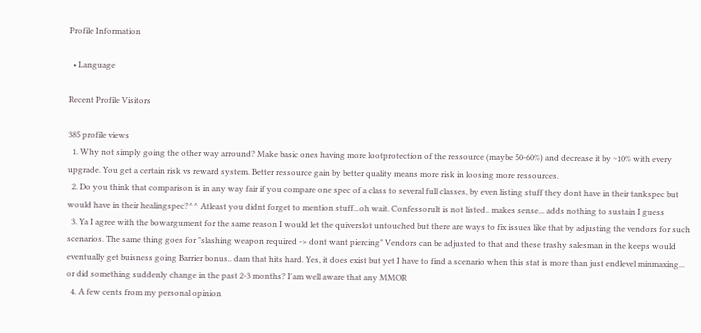Profile Information

  • Language

Recent Profile Visitors

385 profile views
  1. Why not simply going the other way arround? Make basic ones having more lootprotection of the ressource (maybe 50-60%) and decrease it by ~10% with every upgrade. You get a certain risk vs reward system. Better ressource gain by better quality means more risk in loosing more ressources.
  2. Do you think that comparison is in any way fair if you compare one spec of a class to several full classes, by even listing stuff they dont have in their tankspec but would have in their healingspec?^^ Atleast you didnt forget to mention stuff...oh wait. Confessorult is not listed.. makes sense... adds nothing to sustain I guess
  3. Ya I agree with the bowargument for the same reason I would let the quiverslot untouched but there are ways to fix issues like that by adjusting the vendors for such scenarios. The same thing goes for "slashing weapon required -> dont want piercing" Vendors can be adjusted to that and these trashy salesman in the keeps would eventually get buisness going Barrier bonus.. dam that hits hard. Yes, it does exist but yet I have to find a scenario when this stat is more than just endlevel minmaxing... or did something suddenly change in the past 2-3 months? I'am well aware that any MMOR
  4. A few cents from my personal opinion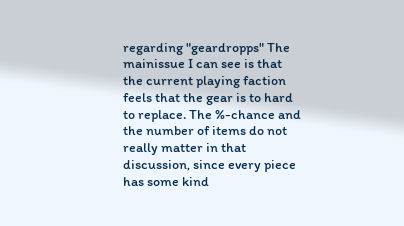regarding "geardropps" The mainissue I can see is that the current playing faction feels that the gear is to hard to replace. The %-chance and the number of items do not really matter in that discussion, since every piece has some kind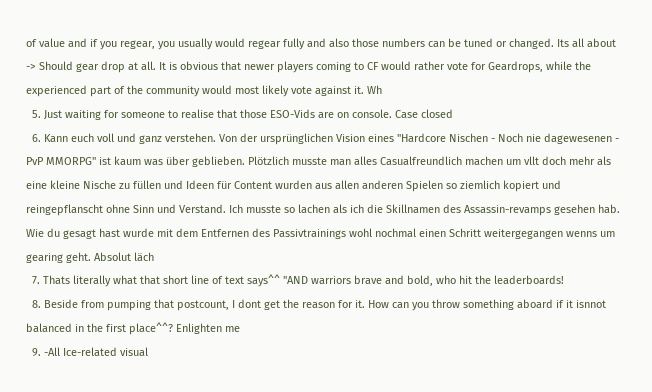of value and if you regear, you usually would regear fully and also those numbers can be tuned or changed. Its all about -> Should gear drop at all. It is obvious that newer players coming to CF would rather vote for Geardrops, while the experienced part of the community would most likely vote against it. Wh
  5. Just waiting for someone to realise that those ESO-Vids are on console. Case closed
  6. Kann euch voll und ganz verstehen. Von der ursprünglichen Vision eines "Hardcore Nischen - Noch nie dagewesenen - PvP MMORPG" ist kaum was über geblieben. Plötzlich musste man alles Casualfreundlich machen um vllt doch mehr als eine kleine Nische zu füllen und Ideen für Content wurden aus allen anderen Spielen so ziemlich kopiert und reingepflanscht ohne Sinn und Verstand. Ich musste so lachen als ich die Skillnamen des Assassin-revamps gesehen hab. Wie du gesagt hast wurde mit dem Entfernen des Passivtrainings wohl nochmal einen Schritt weitergegangen wenns um gearing geht. Absolut läch
  7. Thats literally what that short line of text says^^ "AND warriors brave and bold, who hit the leaderboards!
  8. Beside from pumping that postcount, I dont get the reason for it. How can you throw something aboard if it isnnot balanced in the first place^^? Enlighten me
  9. -All Ice-related visual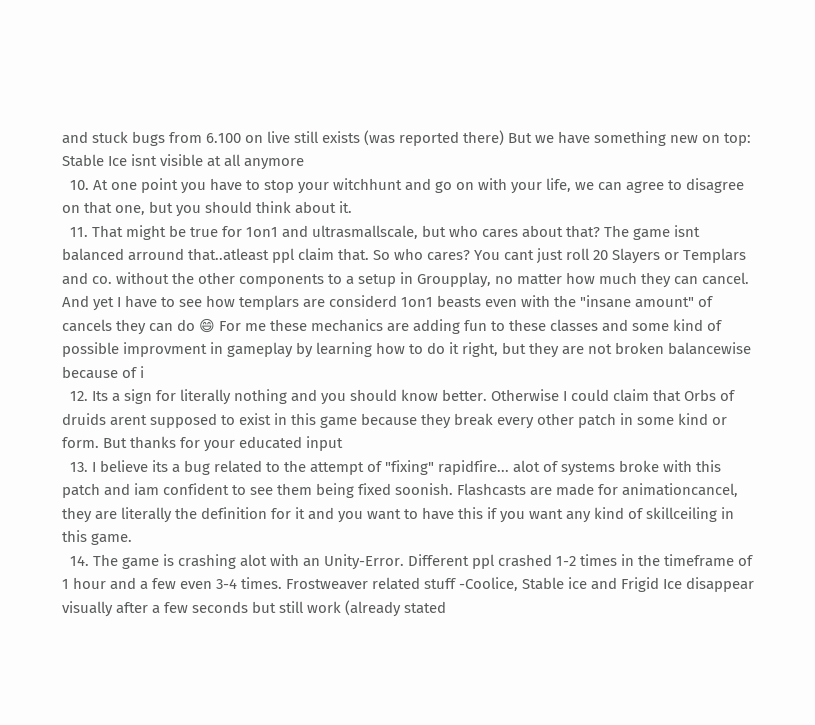and stuck bugs from 6.100 on live still exists (was reported there) But we have something new on top: Stable Ice isnt visible at all anymore
  10. At one point you have to stop your witchhunt and go on with your life, we can agree to disagree on that one, but you should think about it.
  11. That might be true for 1on1 and ultrasmallscale, but who cares about that? The game isnt balanced arround that..atleast ppl claim that. So who cares? You cant just roll 20 Slayers or Templars and co. without the other components to a setup in Groupplay, no matter how much they can cancel. And yet I have to see how templars are considerd 1on1 beasts even with the "insane amount" of cancels they can do 😄 For me these mechanics are adding fun to these classes and some kind of possible improvment in gameplay by learning how to do it right, but they are not broken balancewise because of i
  12. Its a sign for literally nothing and you should know better. Otherwise I could claim that Orbs of druids arent supposed to exist in this game because they break every other patch in some kind or form. But thanks for your educated input
  13. I believe its a bug related to the attempt of "fixing" rapidfire... alot of systems broke with this patch and iam confident to see them being fixed soonish. Flashcasts are made for animationcancel, they are literally the definition for it and you want to have this if you want any kind of skillceiling in this game.
  14. The game is crashing alot with an Unity-Error. Different ppl crashed 1-2 times in the timeframe of 1 hour and a few even 3-4 times. Frostweaver related stuff -Coolice, Stable ice and Frigid Ice disappear visually after a few seconds but still work (already stated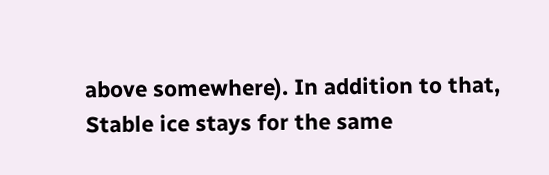above somewhere). In addition to that, Stable ice stays for the same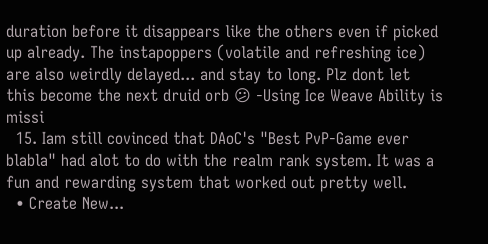duration before it disappears like the others even if picked up already. The instapoppers (volatile and refreshing ice) are also weirdly delayed... and stay to long. Plz dont let this become the next druid orb 😕 -Using Ice Weave Ability is missi
  15. Iam still covinced that DAoC's "Best PvP-Game ever blabla" had alot to do with the realm rank system. It was a fun and rewarding system that worked out pretty well.
  • Create New...